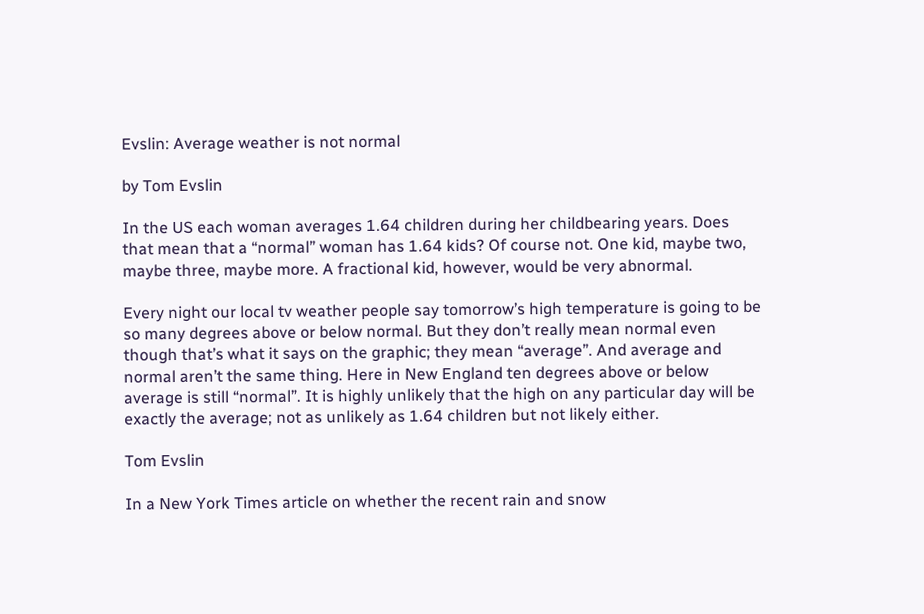Evslin: Average weather is not normal

by Tom Evslin

In the US each woman averages 1.64 children during her childbearing years. Does that mean that a “normal” woman has 1.64 kids? Of course not. One kid, maybe two, maybe three, maybe more. A fractional kid, however, would be very abnormal.

Every night our local tv weather people say tomorrow’s high temperature is going to be so many degrees above or below normal. But they don’t really mean normal even though that’s what it says on the graphic; they mean “average”. And average and normal aren’t the same thing. Here in New England ten degrees above or below average is still “normal”. It is highly unlikely that the high on any particular day will be exactly the average; not as unlikely as 1.64 children but not likely either.

Tom Evslin

In a New York Times article on whether the recent rain and snow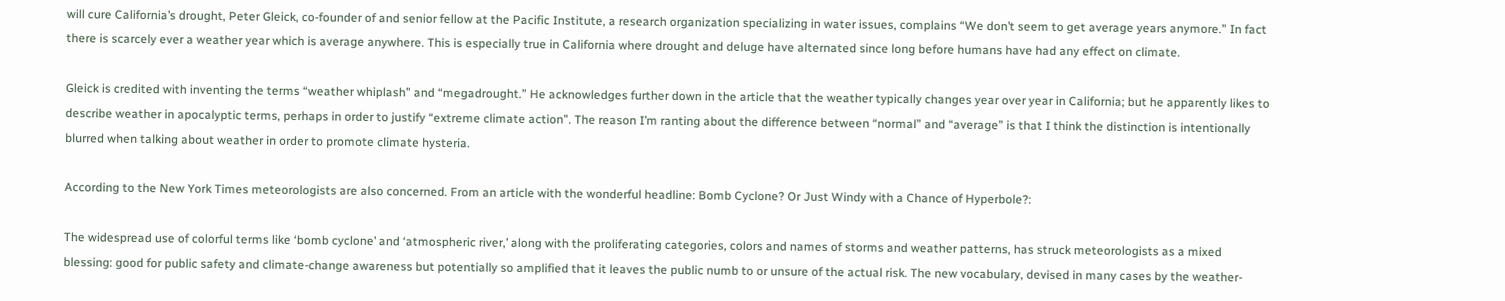will cure California’s drought, Peter Gleick, co-founder of and senior fellow at the Pacific Institute, a research organization specializing in water issues, complains “We don’t seem to get average years anymore.” In fact there is scarcely ever a weather year which is average anywhere. This is especially true in California where drought and deluge have alternated since long before humans have had any effect on climate.

Gleick is credited with inventing the terms “weather whiplash” and “megadrought.” He acknowledges further down in the article that the weather typically changes year over year in California; but he apparently likes to describe weather in apocalyptic terms, perhaps in order to justify “extreme climate action”. The reason I’m ranting about the difference between “normal” and “average” is that I think the distinction is intentionally blurred when talking about weather in order to promote climate hysteria.

According to the New York Times meteorologists are also concerned. From an article with the wonderful headline: Bomb Cyclone? Or Just Windy with a Chance of Hyperbole?:

The widespread use of colorful terms like ‘bomb cyclone’ and ‘atmospheric river,’ along with the proliferating categories, colors and names of storms and weather patterns, has struck meteorologists as a mixed blessing: good for public safety and climate-change awareness but potentially so amplified that it leaves the public numb to or unsure of the actual risk. The new vocabulary, devised in many cases by the weather-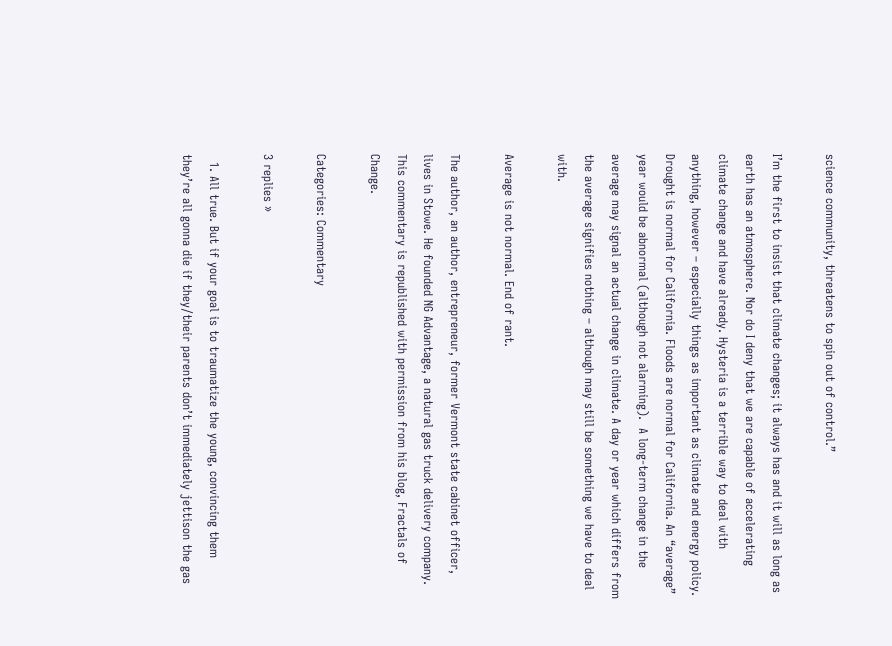science community, threatens to spin out of control.”

I’m the first to insist that climate changes; it always has and it will as long as earth has an atmosphere. Nor do I deny that we are capable of accelerating climate change and have already. Hysteria is a terrible way to deal with anything, however – especially things as important as climate and energy policy. Drought is normal for California. Floods are normal for California. An “average” year would be abnormal (although not alarming).  A long-term change in the average may signal an actual change in climate. A day or year which differs from the average signifies nothing – although may still be something we have to deal with.

Average is not normal. End of rant.

The author, an author, entrepreneur, former Vermont state cabinet officer, lives in Stowe. He founded NG Advantage, a natural gas truck delivery company. This commentary is republished with permission from his blog, Fractals of Change.

Categories: Commentary

3 replies »

  1. All true. But if your goal is to traumatize the young, convincing them they’re all gonna die if they/their parents don’t immediately jettison the gas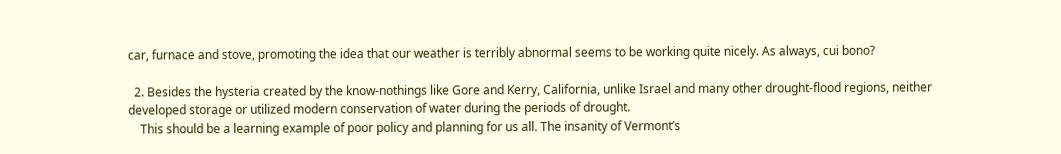car, furnace and stove, promoting the idea that our weather is terribly abnormal seems to be working quite nicely. As always, cui bono?

  2. Besides the hysteria created by the know-nothings like Gore and Kerry, California, unlike Israel and many other drought-flood regions, neither developed storage or utilized modern conservation of water during the periods of drought.
    This should be a learning example of poor policy and planning for us all. The insanity of Vermont’s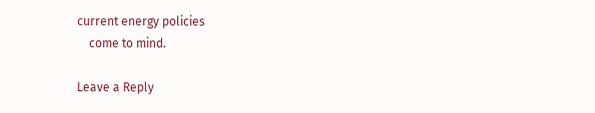current energy policies
    come to mind.

Leave a Reply